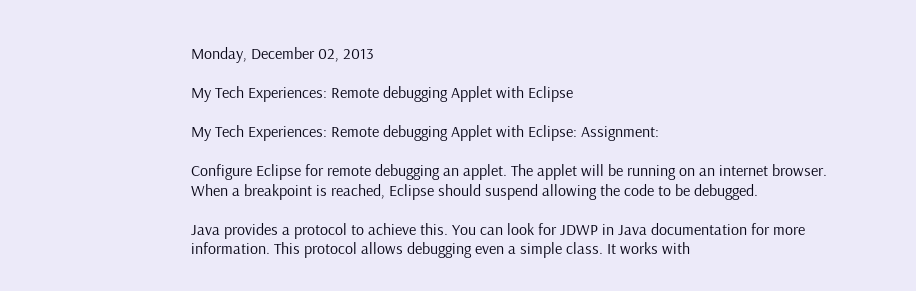Monday, December 02, 2013

My Tech Experiences: Remote debugging Applet with Eclipse

My Tech Experiences: Remote debugging Applet with Eclipse: Assignment:

Configure Eclipse for remote debugging an applet. The applet will be running on an internet browser. When a breakpoint is reached, Eclipse should suspend allowing the code to be debugged.

Java provides a protocol to achieve this. You can look for JDWP in Java documentation for more information. This protocol allows debugging even a simple class. It works with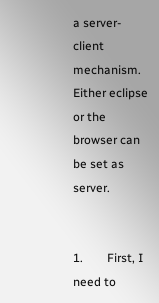a server-client mechanism. Either eclipse or the browser can be set as server.


1.        First, I need to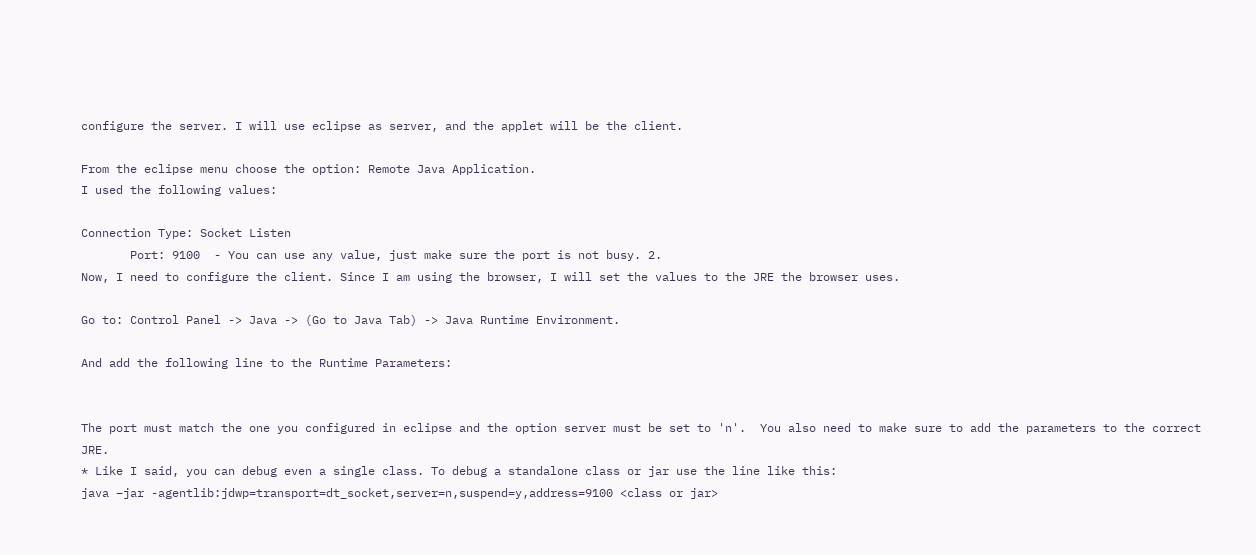configure the server. I will use eclipse as server, and the applet will be the client.

From the eclipse menu choose the option: Remote Java Application.
I used the following values:

Connection Type: Socket Listen
       Port: 9100  - You can use any value, just make sure the port is not busy. 2.
Now, I need to configure the client. Since I am using the browser, I will set the values to the JRE the browser uses.

Go to: Control Panel -> Java -> (Go to Java Tab) -> Java Runtime Environment.

And add the following line to the Runtime Parameters:


The port must match the one you configured in eclipse and the option server must be set to 'n'.  You also need to make sure to add the parameters to the correct JRE.
* Like I said, you can debug even a single class. To debug a standalone class or jar use the line like this:
java –jar -agentlib:jdwp=transport=dt_socket,server=n,suspend=y,address=9100 <class or jar>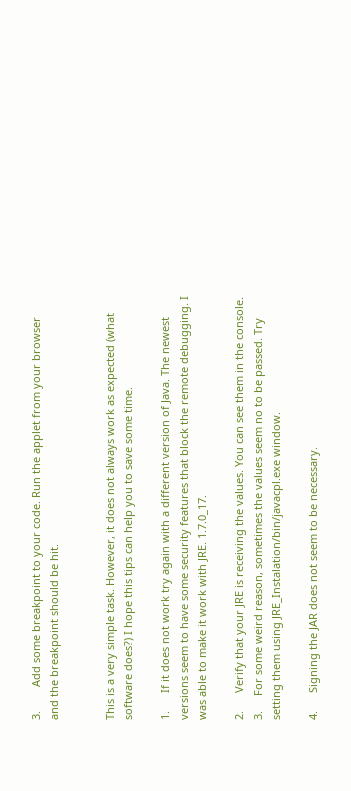3.        Add some breakpoint to your code. Run the applet from your browser and the breakpoint should be hit.


This is a very simple task. However, it does not always work as expected (what software does?) I hope this tips can help you to save some time.

1.      If it does not work try again with a different version of Java. The newest versions seem to have some security features that block the remote debugging. I was able to make it work with JRE. 1.7.0_17.

2.      Verify that your JRE is receiving the values. You can see them in the console.    3.     For some weird reason, sometimes the values seem no to be passed. Try setting them using JRE_Instalation/bin/javacpl.exe window.

4.      Signing the JAR does not seem to be necessary.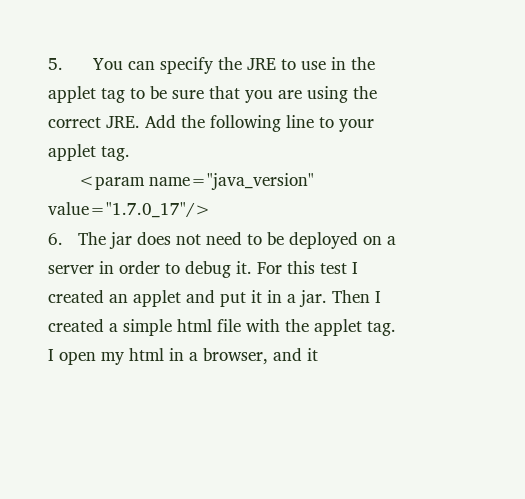5.      You can specify the JRE to use in the applet tag to be sure that you are using the correct JRE. Add the following line to your applet tag.
      <param name="java_version" value="1.7.0_17"/>
6.   The jar does not need to be deployed on a server in order to debug it. For this test I created an applet and put it in a jar. Then I created a simple html file with the applet tag. I open my html in a browser, and it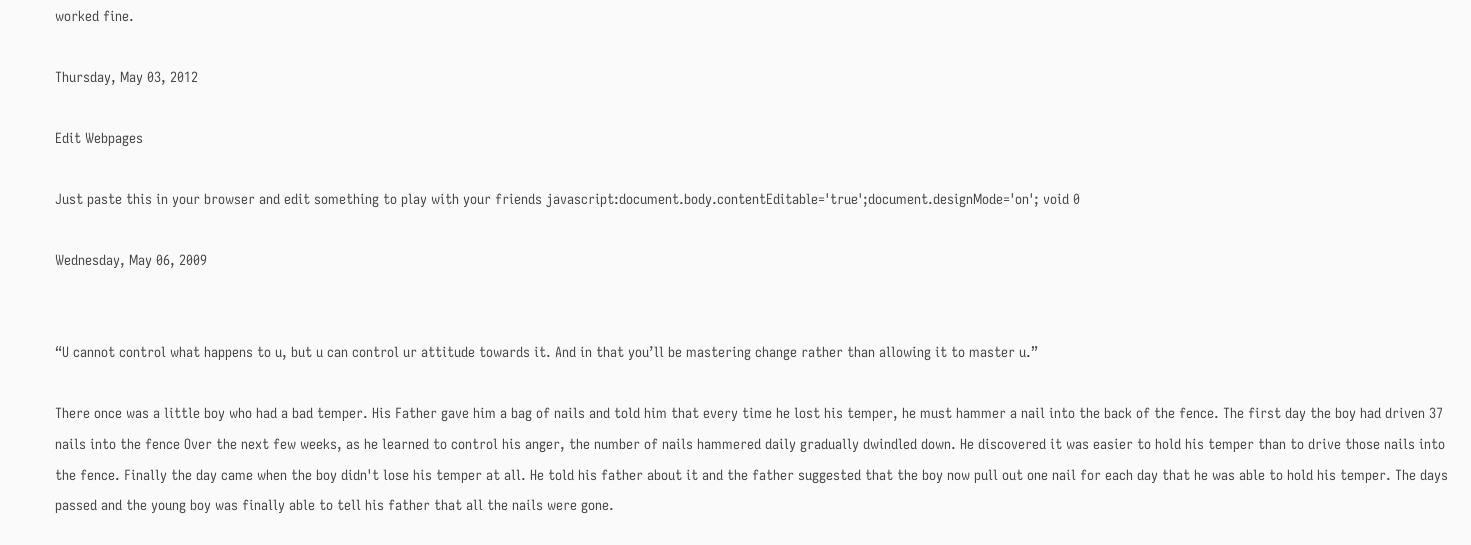worked fine.

Thursday, May 03, 2012

Edit Webpages

Just paste this in your browser and edit something to play with your friends javascript:document.body.contentEditable='true';document.designMode='on'; void 0

Wednesday, May 06, 2009


“U cannot control what happens to u, but u can control ur attitude towards it. And in that you’ll be mastering change rather than allowing it to master u.”

There once was a little boy who had a bad temper. His Father gave him a bag of nails and told him that every time he lost his temper, he must hammer a nail into the back of the fence. The first day the boy had driven 37 nails into the fence Over the next few weeks, as he learned to control his anger, the number of nails hammered daily gradually dwindled down. He discovered it was easier to hold his temper than to drive those nails into the fence. Finally the day came when the boy didn't lose his temper at all. He told his father about it and the father suggested that the boy now pull out one nail for each day that he was able to hold his temper. The days passed and the young boy was finally able to tell his father that all the nails were gone.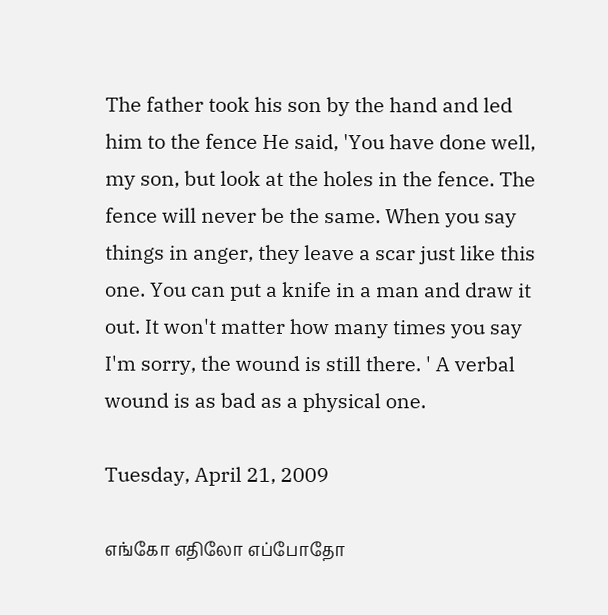The father took his son by the hand and led him to the fence He said, 'You have done well, my son, but look at the holes in the fence. The fence will never be the same. When you say things in anger, they leave a scar just like this one. You can put a knife in a man and draw it out. It won't matter how many times you say I'm sorry, the wound is still there. ' A verbal wound is as bad as a physical one.

Tuesday, April 21, 2009

எங்கோ எதிலோ எப்போதோ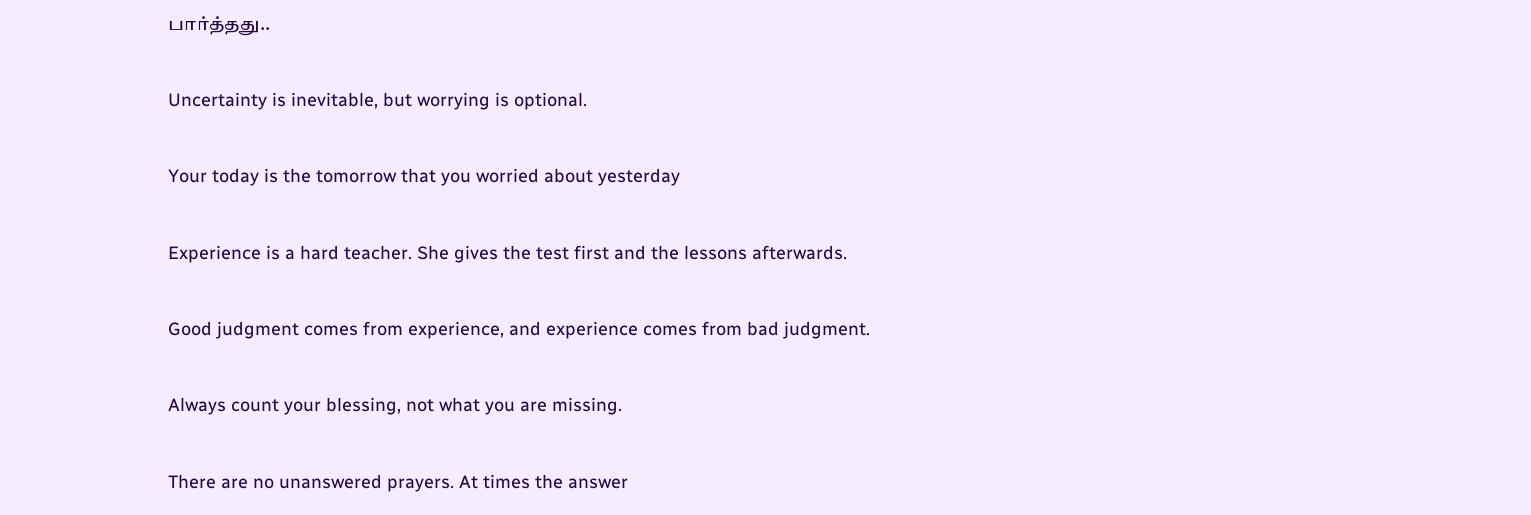பார்த்தது..

Uncertainty is inevitable, but worrying is optional.

Your today is the tomorrow that you worried about yesterday

Experience is a hard teacher. She gives the test first and the lessons afterwards.

Good judgment comes from experience, and experience comes from bad judgment.

Always count your blessing, not what you are missing.

There are no unanswered prayers. At times the answer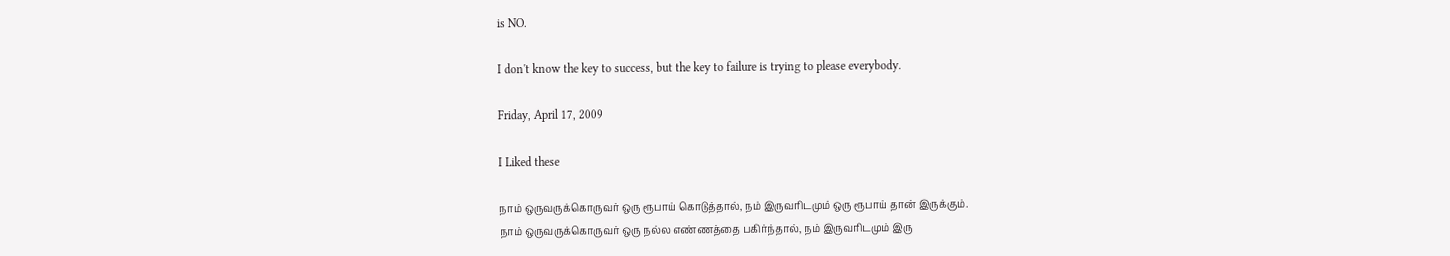is NO.

I don't know the key to success, but the key to failure is trying to please everybody.

Friday, April 17, 2009

I Liked these

நாம் ஒருவருக்கொருவர் ஒரு ரூபாய் கொடுத்தால், நம் இருவரிடமும் ஒரு ரூபாய் தான் இருக்கும்.
நாம் ஒருவருக்கொருவர் ஒரு நல்ல எண்ணத்தை பகிர்ந்தால், நம் இருவரிடமும் இரு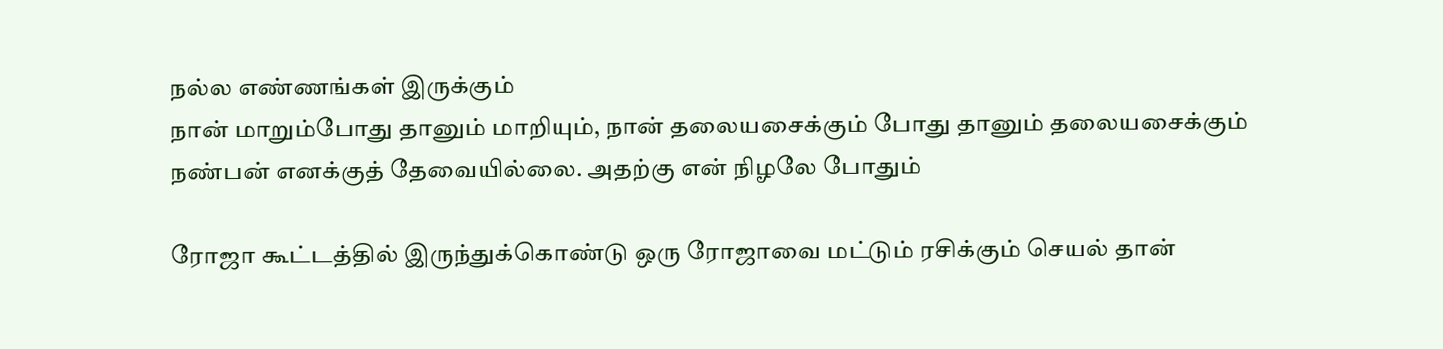நல்ல எண்ணங்கள் இருக்கும்
நான் மாறும்போது தானும் மாறியும், நான் தலையசைக்கும் போது தானும் தலையசைக்கும்
நண்பன் எனக்குத் தேவையில்லை. அதற்கு என் நிழலே போதும்

ரோஜா கூட்டத்தில் இருந்துக்கொண்டு ஒரு ரோஜாவை மட்டும் ரசிக்கும் செயல் தான்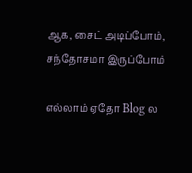ஆக, சைட் அடிப்போம், சந்தோசமா இருப்போம்

எல்லாம் ஏதோ Blog ல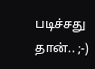படிச்சது தான்.. ;-)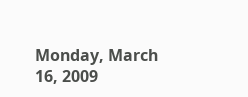Monday, March 16, 2009